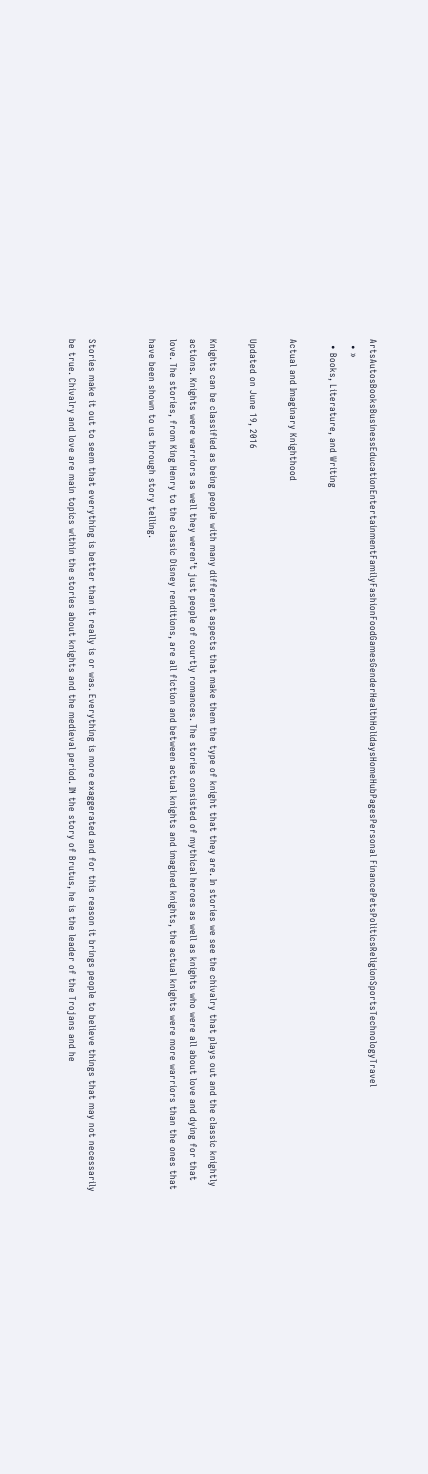ArtsAutosBooksBusinessEducationEntertainmentFamilyFashionFoodGamesGenderHealthHolidaysHomeHubPagesPersonal FinancePetsPoliticsReligionSportsTechnologyTravel
  • »
  • Books, Literature, and Writing

Actual and Imaginary Knighthood

Updated on June 19, 2016

Knights can be classified as being people with many different aspects that make them the type of knight that they are. In stories we see the chivalry that plays out and the classic knightly actions. Knights were warriors as well they weren’t just people of courtly romances. The stories consisted of mythical heroes as well as knights who were all about love and dying for that love. The stories, from King Henry to the classic Disney renditions, are all fiction and between actual knights and imagined knights, the actual knights were more warriors than the ones that have been shown to us through story telling.


Stories make it out to seem that everything is better than it really is or was. Everything is more exaggerated and for this reason it brings people to believe things that may not necessarily be true. Chivalry and love are main topics within the stories about knights and the medieval period. IN the story of Brutus, he is the leader of the Trojans and he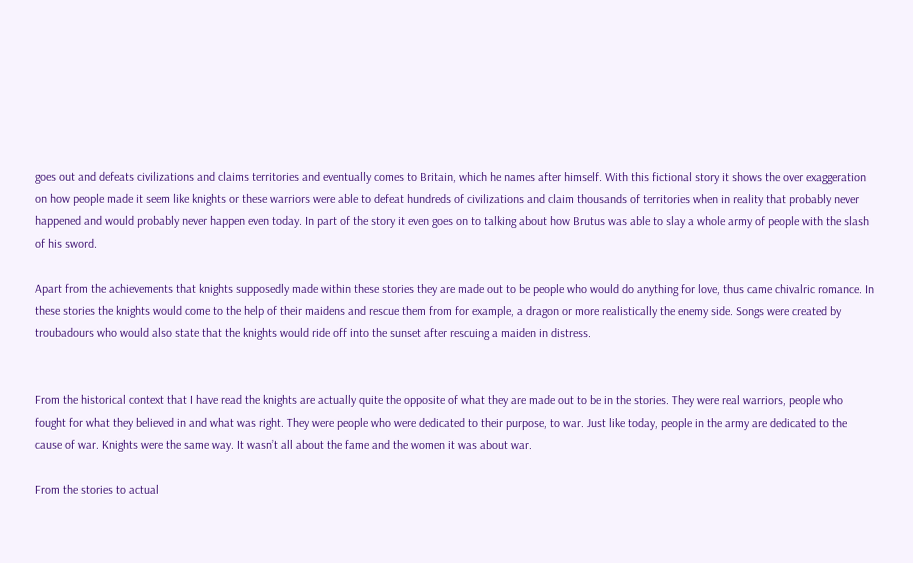goes out and defeats civilizations and claims territories and eventually comes to Britain, which he names after himself. With this fictional story it shows the over exaggeration on how people made it seem like knights or these warriors were able to defeat hundreds of civilizations and claim thousands of territories when in reality that probably never happened and would probably never happen even today. In part of the story it even goes on to talking about how Brutus was able to slay a whole army of people with the slash of his sword.

Apart from the achievements that knights supposedly made within these stories they are made out to be people who would do anything for love, thus came chivalric romance. In these stories the knights would come to the help of their maidens and rescue them from for example, a dragon or more realistically the enemy side. Songs were created by troubadours who would also state that the knights would ride off into the sunset after rescuing a maiden in distress.


From the historical context that I have read the knights are actually quite the opposite of what they are made out to be in the stories. They were real warriors, people who fought for what they believed in and what was right. They were people who were dedicated to their purpose, to war. Just like today, people in the army are dedicated to the cause of war. Knights were the same way. It wasn’t all about the fame and the women it was about war.

From the stories to actual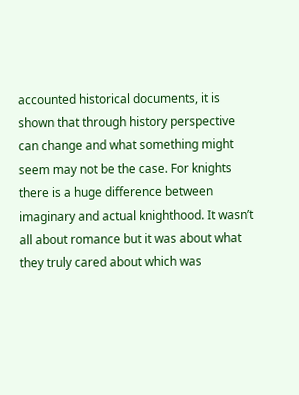accounted historical documents, it is shown that through history perspective can change and what something might seem may not be the case. For knights there is a huge difference between imaginary and actual knighthood. It wasn’t all about romance but it was about what they truly cared about which was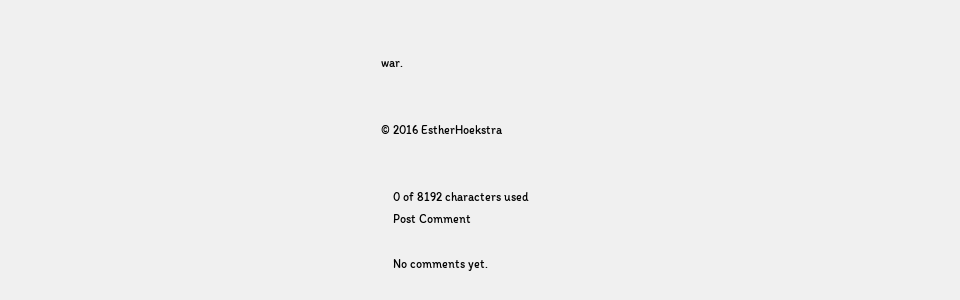war.


© 2016 EstherHoekstra


    0 of 8192 characters used
    Post Comment

    No comments yet.